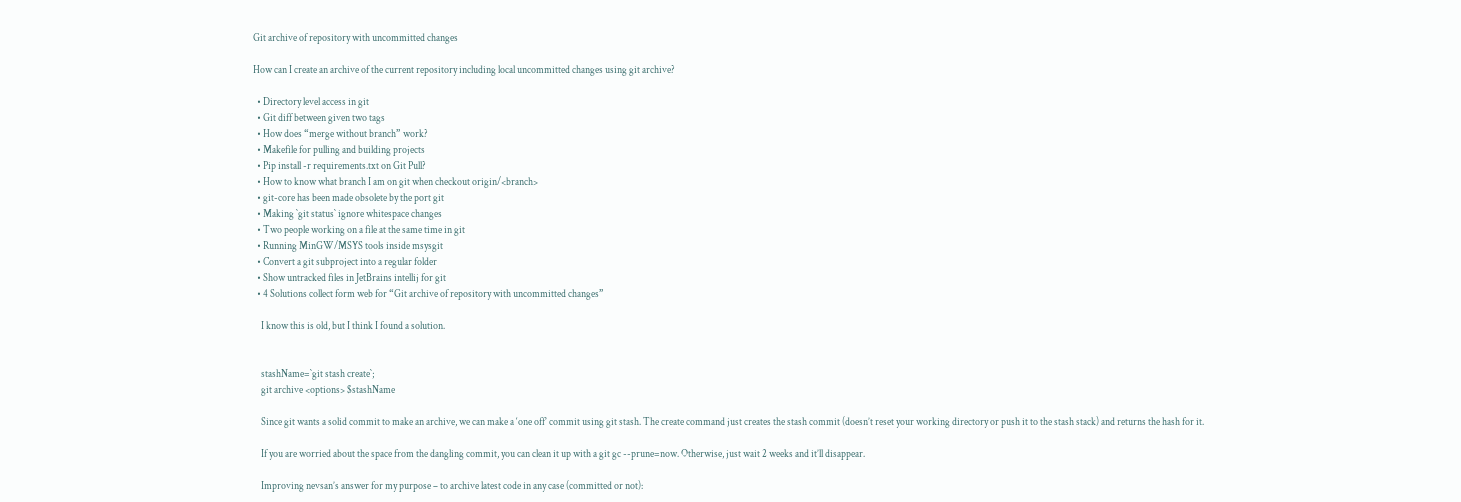Git archive of repository with uncommitted changes

How can I create an archive of the current repository including local uncommitted changes using git archive?

  • Directory level access in git
  • Git diff between given two tags
  • How does “merge without branch” work?
  • Makefile for pulling and building projects
  • Pip install -r requirements.txt on Git Pull?
  • How to know what branch I am on git when checkout origin/<branch>
  • git-core has been made obsolete by the port git
  • Making `git status` ignore whitespace changes
  • Two people working on a file at the same time in git
  • Running MinGW/MSYS tools inside msysgit
  • Convert a git subproject into a regular folder
  • Show untracked files in JetBrains intellij for git
  • 4 Solutions collect form web for “Git archive of repository with uncommitted changes”

    I know this is old, but I think I found a solution.


    stashName=`git stash create`;
    git archive <options> $stashName

    Since git wants a solid commit to make an archive, we can make a ‘one off’ commit using git stash. The create command just creates the stash commit (doesn’t reset your working directory or push it to the stash stack) and returns the hash for it.

    If you are worried about the space from the dangling commit, you can clean it up with a git gc --prune=now. Otherwise, just wait 2 weeks and it’ll disappear.

    Improving nevsan’s answer for my purpose – to archive latest code in any case (committed or not):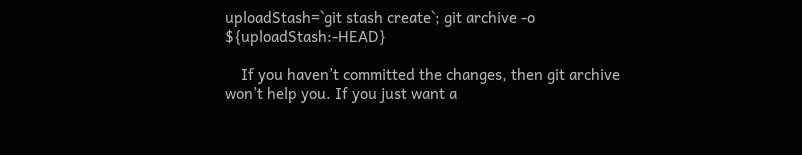uploadStash=`git stash create`; git archive -o ${uploadStash:-HEAD}

    If you haven’t committed the changes, then git archive won’t help you. If you just want a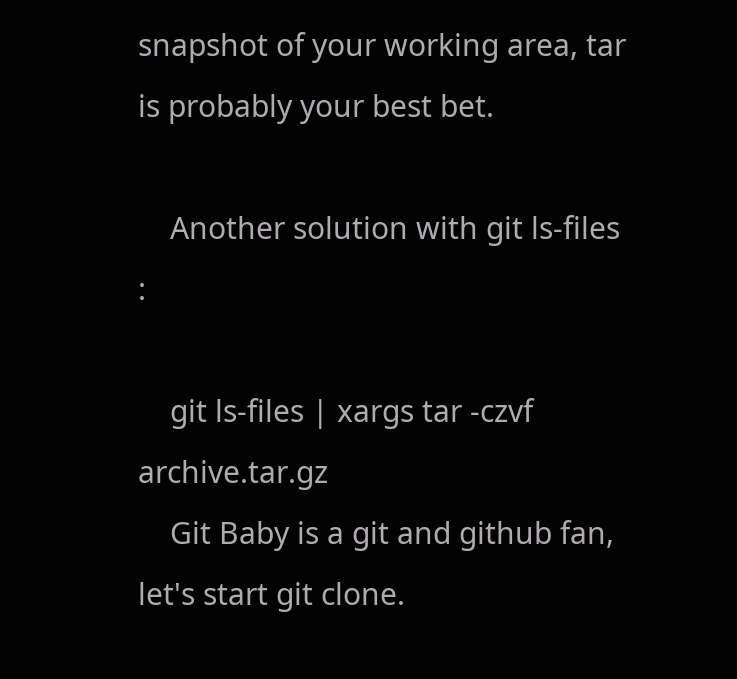snapshot of your working area, tar is probably your best bet.

    Another solution with git ls-files :

    git ls-files | xargs tar -czvf archive.tar.gz
    Git Baby is a git and github fan, let's start git clone.